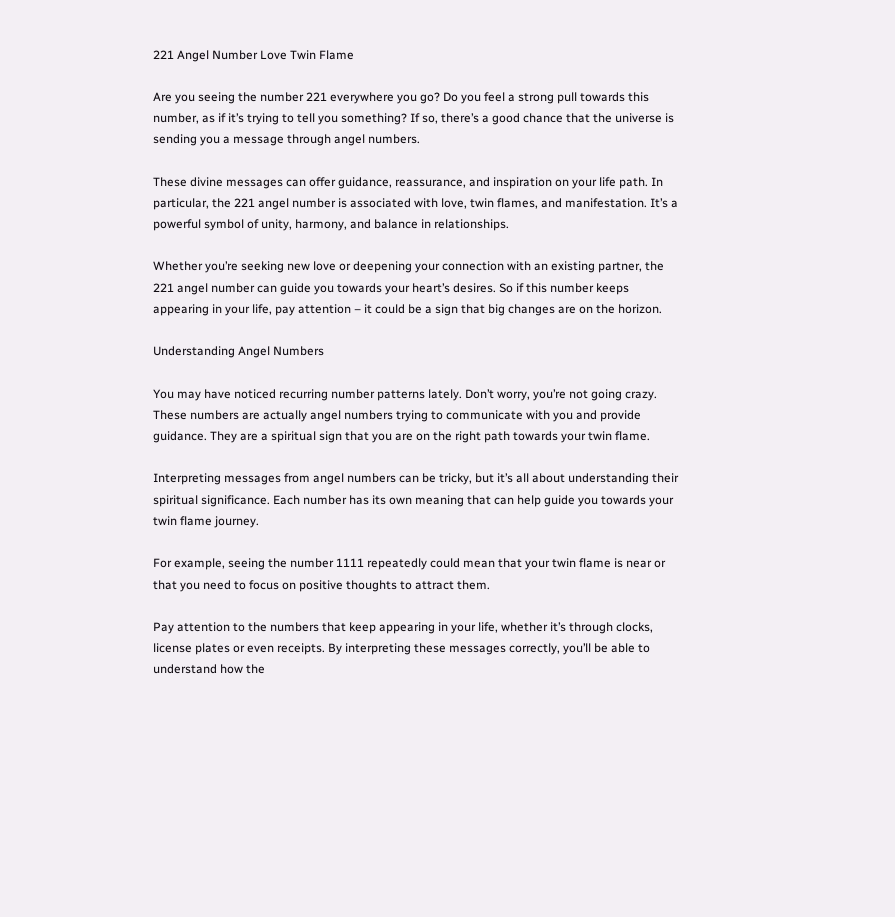221 Angel Number Love Twin Flame

Are you seeing the number 221 everywhere you go? Do you feel a strong pull towards this number, as if it’s trying to tell you something? If so, there’s a good chance that the universe is sending you a message through angel numbers.

These divine messages can offer guidance, reassurance, and inspiration on your life path. In particular, the 221 angel number is associated with love, twin flames, and manifestation. It’s a powerful symbol of unity, harmony, and balance in relationships.

Whether you’re seeking new love or deepening your connection with an existing partner, the 221 angel number can guide you towards your heart’s desires. So if this number keeps appearing in your life, pay attention – it could be a sign that big changes are on the horizon.

Understanding Angel Numbers

You may have noticed recurring number patterns lately. Don’t worry, you’re not going crazy. These numbers are actually angel numbers trying to communicate with you and provide guidance. They are a spiritual sign that you are on the right path towards your twin flame.

Interpreting messages from angel numbers can be tricky, but it’s all about understanding their spiritual significance. Each number has its own meaning that can help guide you towards your twin flame journey.

For example, seeing the number 1111 repeatedly could mean that your twin flame is near or that you need to focus on positive thoughts to attract them.

Pay attention to the numbers that keep appearing in your life, whether it’s through clocks, license plates or even receipts. By interpreting these messages correctly, you’ll be able to understand how the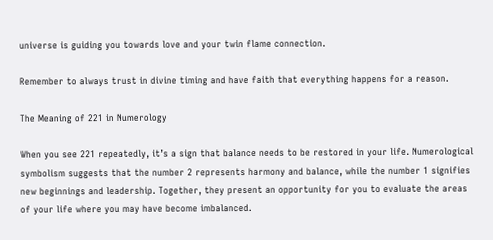universe is guiding you towards love and your twin flame connection.

Remember to always trust in divine timing and have faith that everything happens for a reason.

The Meaning of 221 in Numerology

When you see 221 repeatedly, it’s a sign that balance needs to be restored in your life. Numerological symbolism suggests that the number 2 represents harmony and balance, while the number 1 signifies new beginnings and leadership. Together, they present an opportunity for you to evaluate the areas of your life where you may have become imbalanced.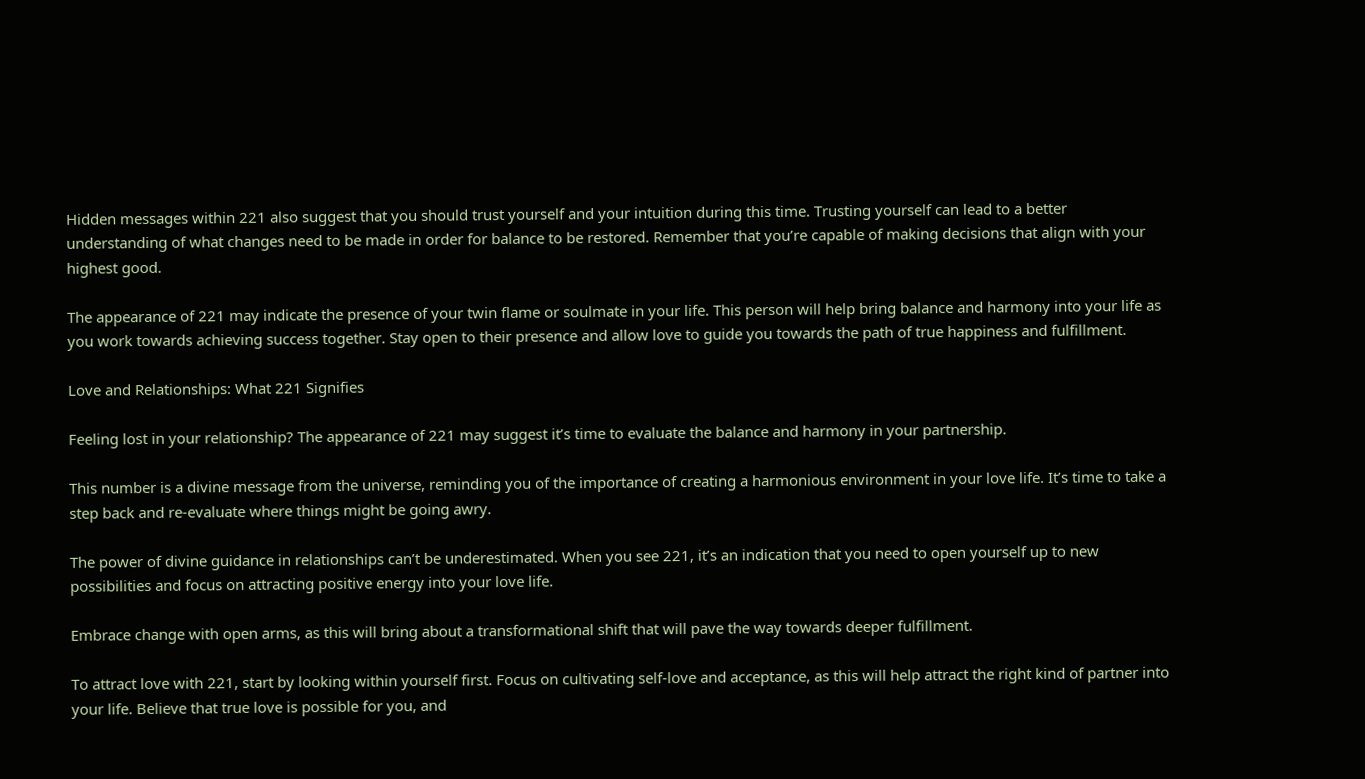Hidden messages within 221 also suggest that you should trust yourself and your intuition during this time. Trusting yourself can lead to a better understanding of what changes need to be made in order for balance to be restored. Remember that you’re capable of making decisions that align with your highest good.

The appearance of 221 may indicate the presence of your twin flame or soulmate in your life. This person will help bring balance and harmony into your life as you work towards achieving success together. Stay open to their presence and allow love to guide you towards the path of true happiness and fulfillment.

Love and Relationships: What 221 Signifies

Feeling lost in your relationship? The appearance of 221 may suggest it’s time to evaluate the balance and harmony in your partnership.

This number is a divine message from the universe, reminding you of the importance of creating a harmonious environment in your love life. It’s time to take a step back and re-evaluate where things might be going awry.

The power of divine guidance in relationships can’t be underestimated. When you see 221, it’s an indication that you need to open yourself up to new possibilities and focus on attracting positive energy into your love life.

Embrace change with open arms, as this will bring about a transformational shift that will pave the way towards deeper fulfillment.

To attract love with 221, start by looking within yourself first. Focus on cultivating self-love and acceptance, as this will help attract the right kind of partner into your life. Believe that true love is possible for you, and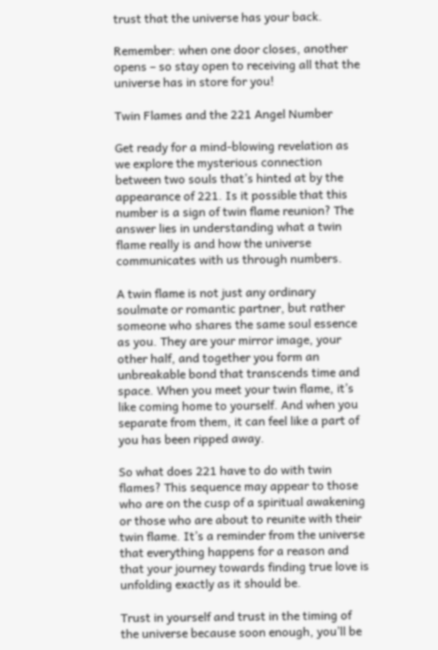trust that the universe has your back.

Remember: when one door closes, another opens – so stay open to receiving all that the universe has in store for you!

Twin Flames and the 221 Angel Number

Get ready for a mind-blowing revelation as we explore the mysterious connection between two souls that’s hinted at by the appearance of 221. Is it possible that this number is a sign of twin flame reunion? The answer lies in understanding what a twin flame really is and how the universe communicates with us through numbers.

A twin flame is not just any ordinary soulmate or romantic partner, but rather someone who shares the same soul essence as you. They are your mirror image, your other half, and together you form an unbreakable bond that transcends time and space. When you meet your twin flame, it’s like coming home to yourself. And when you separate from them, it can feel like a part of you has been ripped away.

So what does 221 have to do with twin flames? This sequence may appear to those who are on the cusp of a spiritual awakening or those who are about to reunite with their twin flame. It’s a reminder from the universe that everything happens for a reason and that your journey towards finding true love is unfolding exactly as it should be.

Trust in yourself and trust in the timing of the universe because soon enough, you’ll be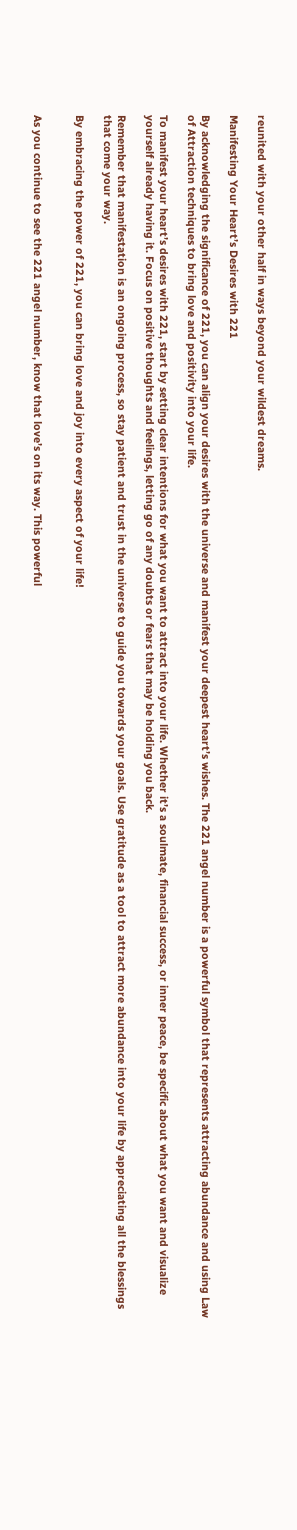reunited with your other half in ways beyond your wildest dreams.

Manifesting Your Heart’s Desires with 221

By acknowledging the significance of 221, you can align your desires with the universe and manifest your deepest heart’s wishes. The 221 angel number is a powerful symbol that represents attracting abundance and using Law of Attraction techniques to bring love and positivity into your life.

To manifest your heart’s desires with 221, start by setting clear intentions for what you want to attract into your life. Whether it’s a soulmate, financial success, or inner peace, be specific about what you want and visualize yourself already having it. Focus on positive thoughts and feelings, letting go of any doubts or fears that may be holding you back.

Remember that manifestation is an ongoing process, so stay patient and trust in the universe to guide you towards your goals. Use gratitude as a tool to attract more abundance into your life by appreciating all the blessings that come your way.

By embracing the power of 221, you can bring love and joy into every aspect of your life!


As you continue to see the 221 angel number, know that love’s on its way. This powerful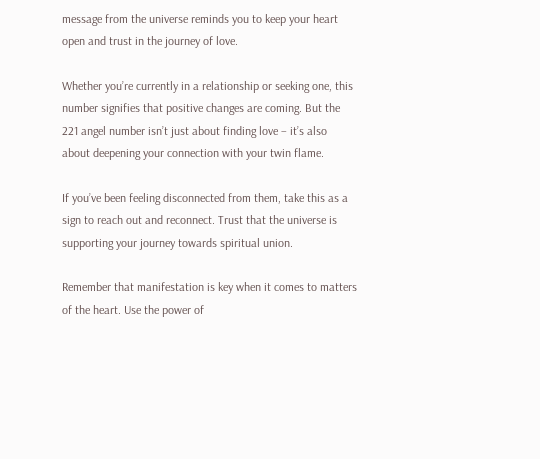message from the universe reminds you to keep your heart open and trust in the journey of love.

Whether you’re currently in a relationship or seeking one, this number signifies that positive changes are coming. But the 221 angel number isn’t just about finding love – it’s also about deepening your connection with your twin flame.

If you’ve been feeling disconnected from them, take this as a sign to reach out and reconnect. Trust that the universe is supporting your journey towards spiritual union.

Remember that manifestation is key when it comes to matters of the heart. Use the power of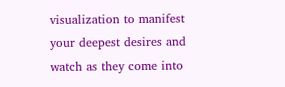visualization to manifest your deepest desires and watch as they come into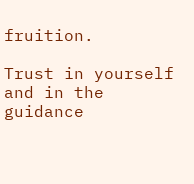fruition.

Trust in yourself and in the guidance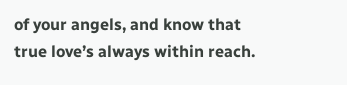of your angels, and know that true love’s always within reach.